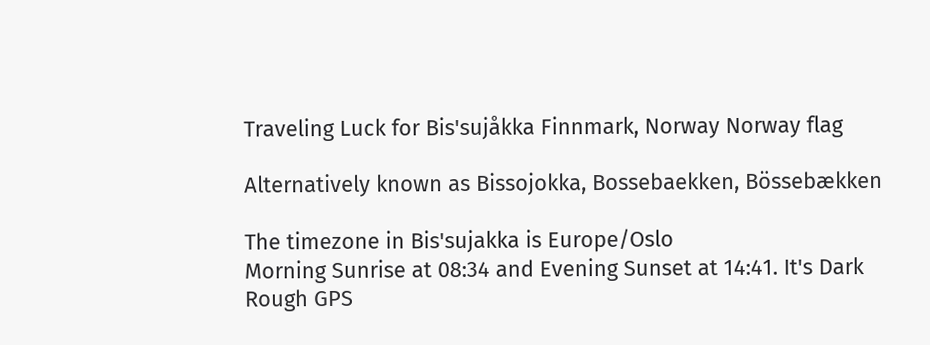Traveling Luck for Bis'sujåkka Finnmark, Norway Norway flag

Alternatively known as Bissojokka, Bossebaekken, Bössebækken

The timezone in Bis'sujakka is Europe/Oslo
Morning Sunrise at 08:34 and Evening Sunset at 14:41. It's Dark
Rough GPS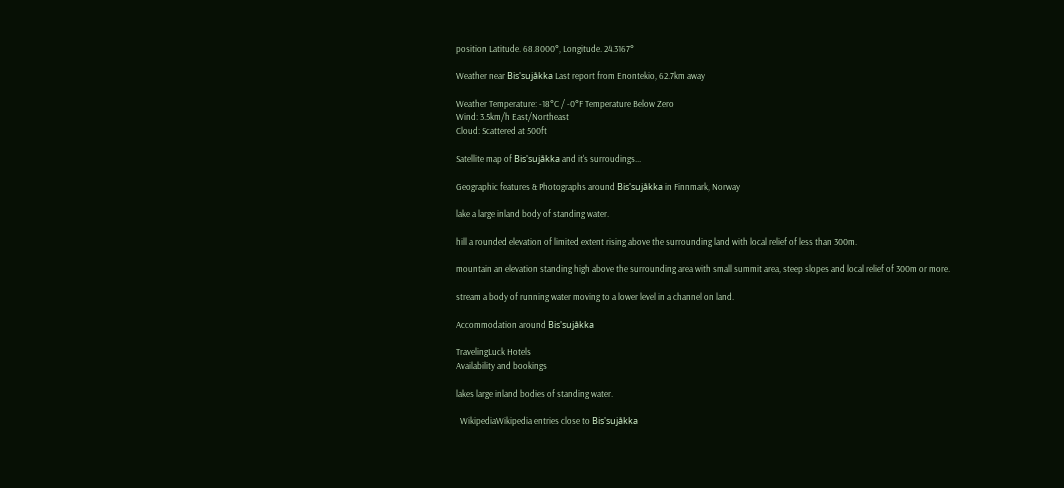position Latitude. 68.8000°, Longitude. 24.3167°

Weather near Bis'sujåkka Last report from Enontekio, 62.7km away

Weather Temperature: -18°C / -0°F Temperature Below Zero
Wind: 3.5km/h East/Northeast
Cloud: Scattered at 500ft

Satellite map of Bis'sujåkka and it's surroudings...

Geographic features & Photographs around Bis'sujåkka in Finnmark, Norway

lake a large inland body of standing water.

hill a rounded elevation of limited extent rising above the surrounding land with local relief of less than 300m.

mountain an elevation standing high above the surrounding area with small summit area, steep slopes and local relief of 300m or more.

stream a body of running water moving to a lower level in a channel on land.

Accommodation around Bis'sujåkka

TravelingLuck Hotels
Availability and bookings

lakes large inland bodies of standing water.

  WikipediaWikipedia entries close to Bis'sujåkka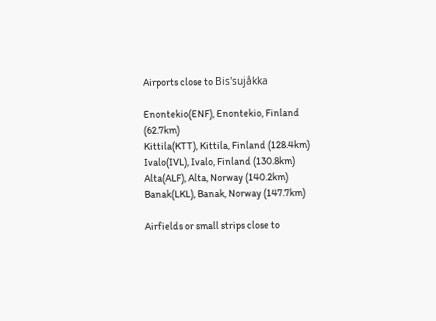Airports close to Bis'sujåkka

Enontekio(ENF), Enontekio, Finland (62.7km)
Kittila(KTT), Kittila, Finland (128.4km)
Ivalo(IVL), Ivalo, Finland (130.8km)
Alta(ALF), Alta, Norway (140.2km)
Banak(LKL), Banak, Norway (147.7km)

Airfields or small strips close to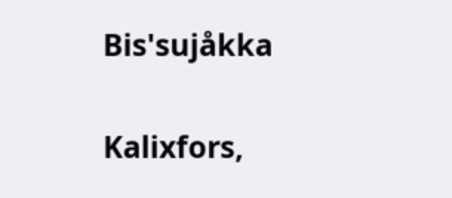Bis'sujåkka

Kalixfors,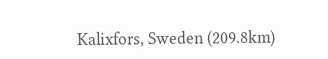Kalixfors, Sweden (209.8km)